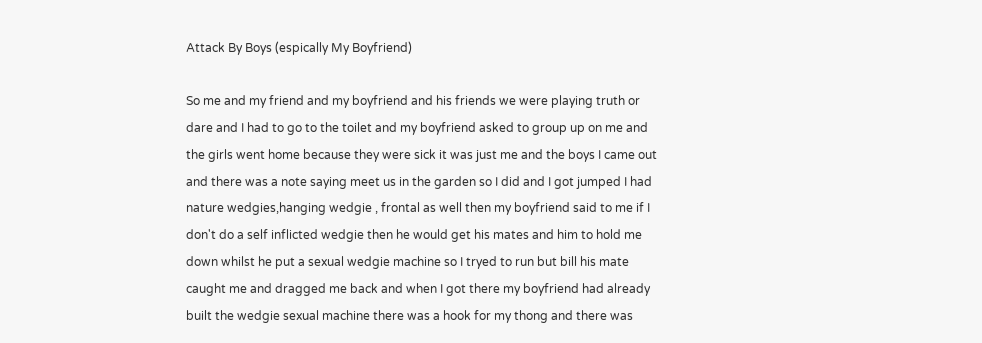Attack By Boys (espically My Boyfriend)

So me and my friend and my boyfriend and his friends we were playing truth or dare and I had to go to the toilet and my boyfriend asked to group up on me and the girls went home because they were sick it was just me and the boys I came out and there was a note saying meet us in the garden so I did and I got jumped I had nature wedgies,hanging wedgie , frontal as well then my boyfriend said to me if I don't do a self inflicted wedgie then he would get his mates and him to hold me down whilst he put a sexual wedgie machine so I tryed to run but bill his mate caught me and dragged me back and when I got there my boyfriend had already built the wedgie sexual machine there was a hook for my thong and there was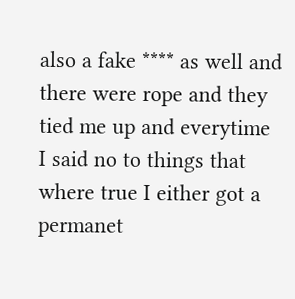also a fake **** as well and there were rope and they tied me up and everytime I said no to things that where true I either got a permanet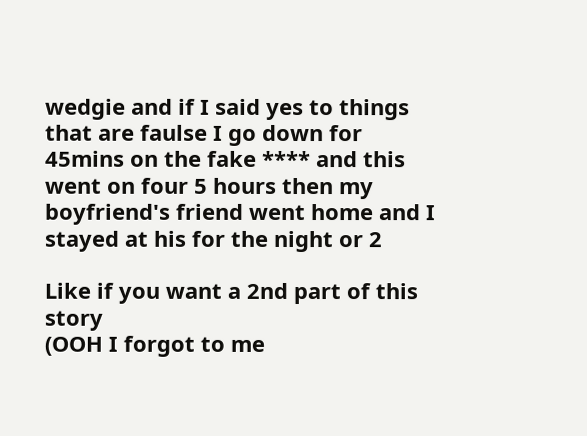wedgie and if I said yes to things that are faulse I go down for 45mins on the fake **** and this went on four 5 hours then my boyfriend's friend went home and I stayed at his for the night or 2

Like if you want a 2nd part of this story
(OOH I forgot to me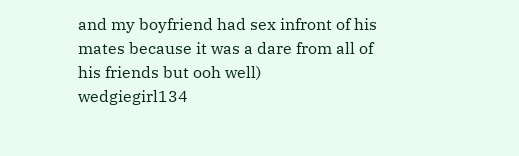and my boyfriend had sex infront of his mates because it was a dare from all of his friends but ooh well)
wedgiegirl134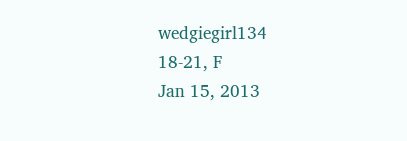wedgiegirl134
18-21, F
Jan 15, 2013